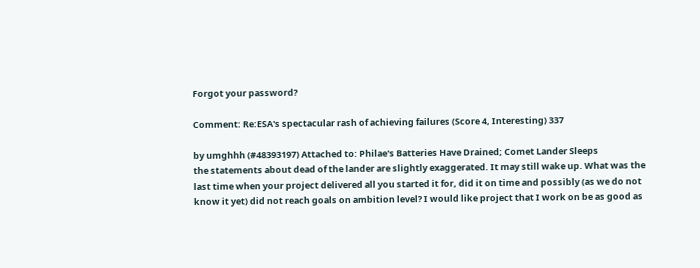Forgot your password?

Comment: Re:ESA's spectacular rash of achieving failures (Score 4, Interesting) 337

by umghhh (#48393197) Attached to: Philae's Batteries Have Drained; Comet Lander Sleeps
the statements about dead of the lander are slightly exaggerated. It may still wake up. What was the last time when your project delivered all you started it for, did it on time and possibly (as we do not know it yet) did not reach goals on ambition level? I would like project that I work on be as good as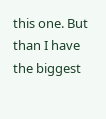this one. But than I have the biggest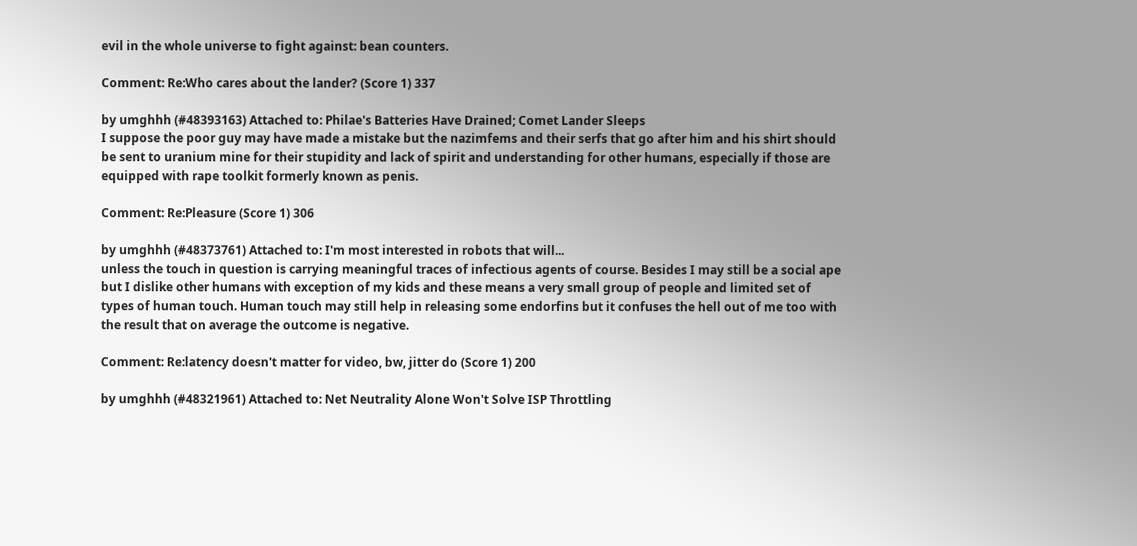evil in the whole universe to fight against: bean counters.

Comment: Re:Who cares about the lander? (Score 1) 337

by umghhh (#48393163) Attached to: Philae's Batteries Have Drained; Comet Lander Sleeps
I suppose the poor guy may have made a mistake but the nazimfems and their serfs that go after him and his shirt should be sent to uranium mine for their stupidity and lack of spirit and understanding for other humans, especially if those are equipped with rape toolkit formerly known as penis.

Comment: Re:Pleasure (Score 1) 306

by umghhh (#48373761) Attached to: I'm most interested in robots that will...
unless the touch in question is carrying meaningful traces of infectious agents of course. Besides I may still be a social ape but I dislike other humans with exception of my kids and these means a very small group of people and limited set of types of human touch. Human touch may still help in releasing some endorfins but it confuses the hell out of me too with the result that on average the outcome is negative.

Comment: Re:latency doesn't matter for video, bw, jitter do (Score 1) 200

by umghhh (#48321961) Attached to: Net Neutrality Alone Won't Solve ISP Throttling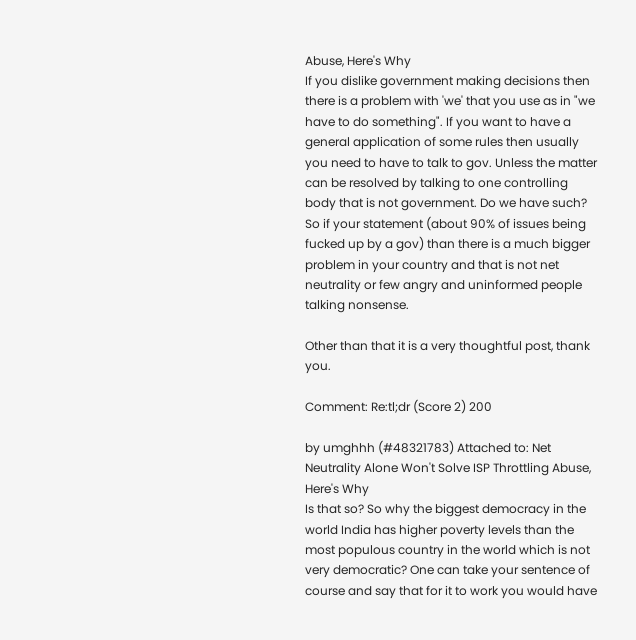Abuse, Here's Why
If you dislike government making decisions then there is a problem with 'we' that you use as in "we have to do something". If you want to have a general application of some rules then usually you need to have to talk to gov. Unless the matter can be resolved by talking to one controlling body that is not government. Do we have such? So if your statement (about 90% of issues being fucked up by a gov) than there is a much bigger problem in your country and that is not net neutrality or few angry and uninformed people talking nonsense.

Other than that it is a very thoughtful post, thank you.

Comment: Re:tl;dr (Score 2) 200

by umghhh (#48321783) Attached to: Net Neutrality Alone Won't Solve ISP Throttling Abuse, Here's Why
Is that so? So why the biggest democracy in the world India has higher poverty levels than the most populous country in the world which is not very democratic? One can take your sentence of course and say that for it to work you would have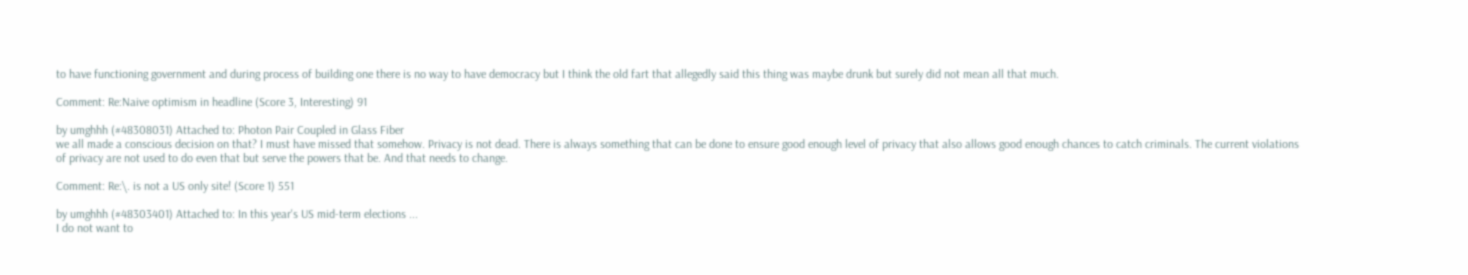to have functioning government and during process of building one there is no way to have democracy but I think the old fart that allegedly said this thing was maybe drunk but surely did not mean all that much.

Comment: Re:Naive optimism in headline (Score 3, Interesting) 91

by umghhh (#48308031) Attached to: Photon Pair Coupled in Glass Fiber
we all made a conscious decision on that? I must have missed that somehow. Privacy is not dead. There is always something that can be done to ensure good enough level of privacy that also allows good enough chances to catch criminals. The current violations of privacy are not used to do even that but serve the powers that be. And that needs to change.

Comment: Re:\. is not a US only site! (Score 1) 551

by umghhh (#48303401) Attached to: In this year's US mid-term elections ...
I do not want to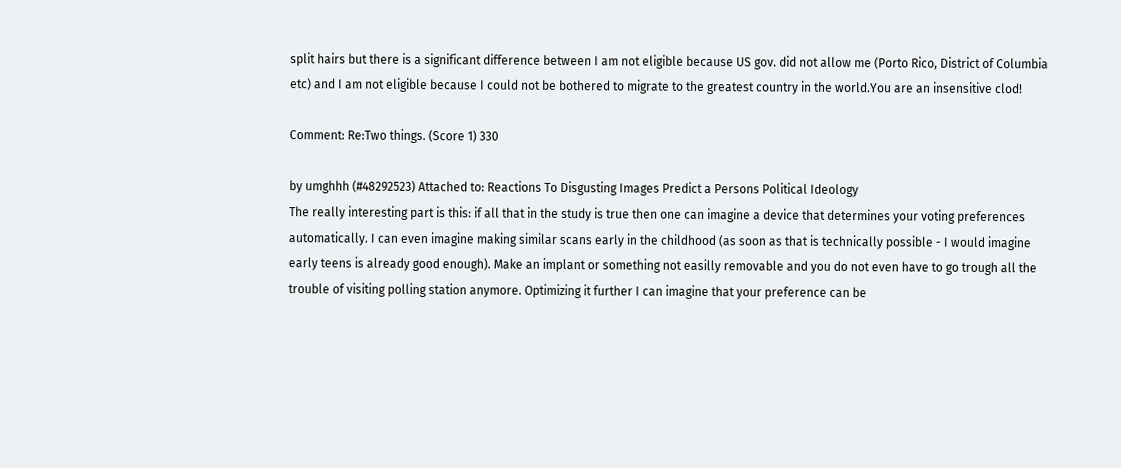split hairs but there is a significant difference between I am not eligible because US gov. did not allow me (Porto Rico, District of Columbia etc) and I am not eligible because I could not be bothered to migrate to the greatest country in the world.You are an insensitive clod!

Comment: Re:Two things. (Score 1) 330

by umghhh (#48292523) Attached to: Reactions To Disgusting Images Predict a Persons Political Ideology
The really interesting part is this: if all that in the study is true then one can imagine a device that determines your voting preferences automatically. I can even imagine making similar scans early in the childhood (as soon as that is technically possible - I would imagine early teens is already good enough). Make an implant or something not easilly removable and you do not even have to go trough all the trouble of visiting polling station anymore. Optimizing it further I can imagine that your preference can be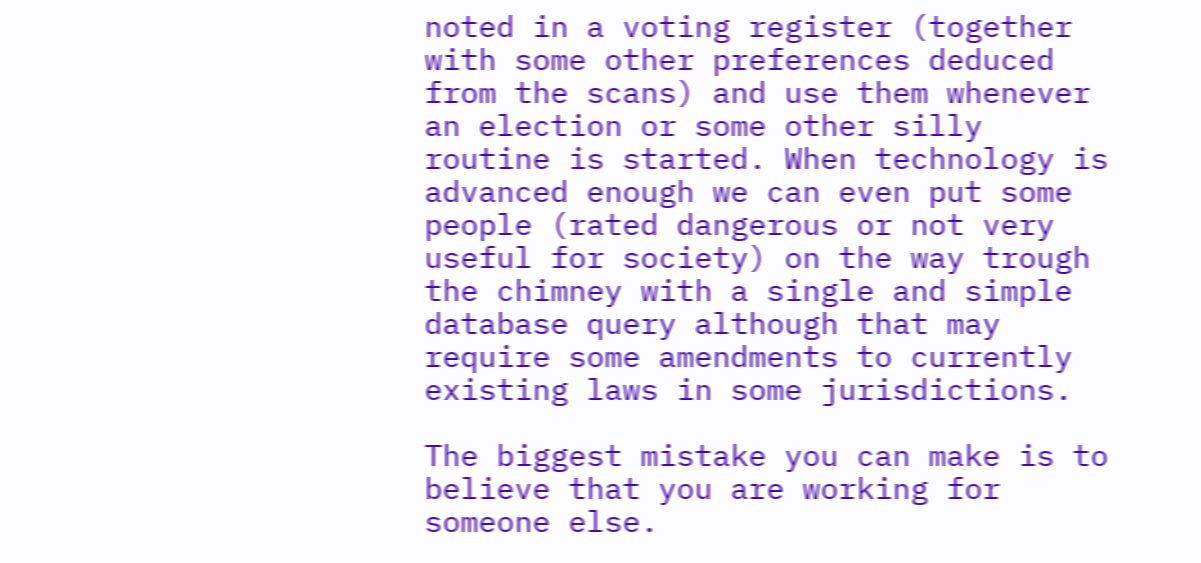noted in a voting register (together with some other preferences deduced from the scans) and use them whenever an election or some other silly routine is started. When technology is advanced enough we can even put some people (rated dangerous or not very useful for society) on the way trough the chimney with a single and simple database query although that may require some amendments to currently existing laws in some jurisdictions.

The biggest mistake you can make is to believe that you are working for someone else.